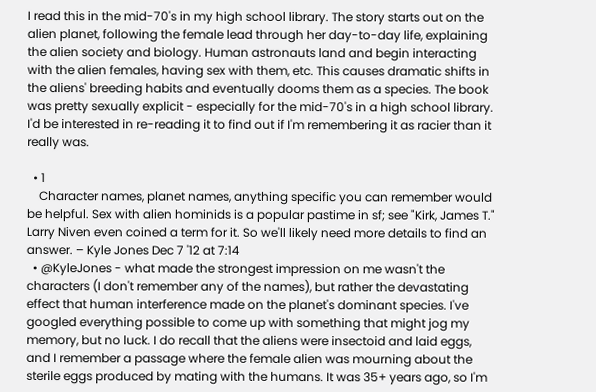I read this in the mid-70's in my high school library. The story starts out on the alien planet, following the female lead through her day-to-day life, explaining the alien society and biology. Human astronauts land and begin interacting with the alien females, having sex with them, etc. This causes dramatic shifts in the aliens' breeding habits and eventually dooms them as a species. The book was pretty sexually explicit - especially for the mid-70's in a high school library. I'd be interested in re-reading it to find out if I'm remembering it as racier than it really was.

  • 1
    Character names, planet names, anything specific you can remember would be helpful. Sex with alien hominids is a popular pastime in sf; see "Kirk, James T." Larry Niven even coined a term for it. So we'll likely need more details to find an answer. – Kyle Jones Dec 7 '12 at 7:14
  • @KyleJones - what made the strongest impression on me wasn't the characters (I don't remember any of the names), but rather the devastating effect that human interference made on the planet's dominant species. I've googled everything possible to come up with something that might jog my memory, but no luck. I do recall that the aliens were insectoid and laid eggs, and I remember a passage where the female alien was mourning about the sterile eggs produced by mating with the humans. It was 35+ years ago, so I'm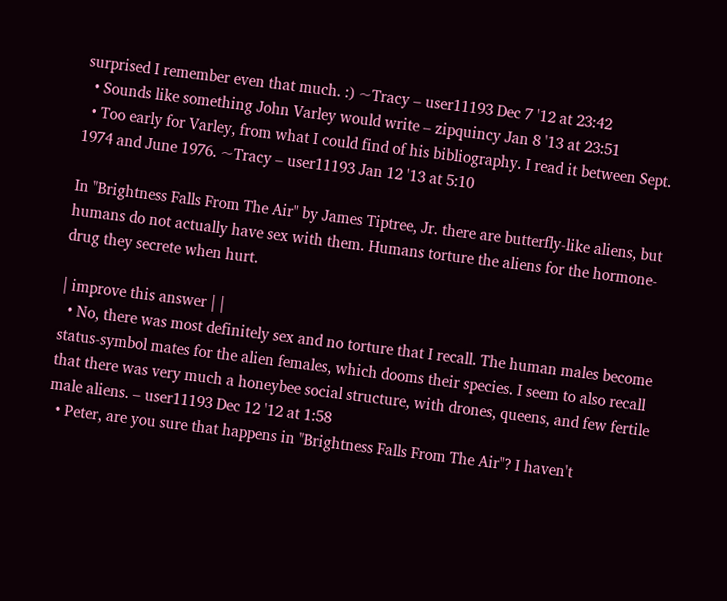surprised I remember even that much. :) ~Tracy – user11193 Dec 7 '12 at 23:42
  • Sounds like something John Varley would write – zipquincy Jan 8 '13 at 23:51
  • Too early for Varley, from what I could find of his bibliography. I read it between Sept. 1974 and June 1976. ~Tracy – user11193 Jan 12 '13 at 5:10

In "Brightness Falls From The Air" by James Tiptree, Jr. there are butterfly-like aliens, but humans do not actually have sex with them. Humans torture the aliens for the hormone-drug they secrete when hurt.

| improve this answer | |
  • No, there was most definitely sex and no torture that I recall. The human males become status-symbol mates for the alien females, which dooms their species. I seem to also recall that there was very much a honeybee social structure, with drones, queens, and few fertile male aliens. – user11193 Dec 12 '12 at 1:58
  • Peter, are you sure that happens in "Brightness Falls From The Air"? I haven't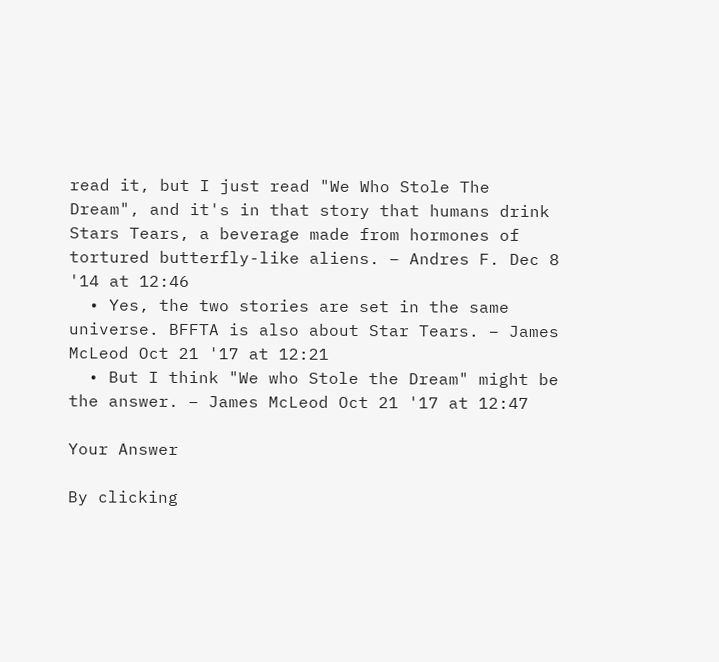read it, but I just read "We Who Stole The Dream", and it's in that story that humans drink Stars Tears, a beverage made from hormones of tortured butterfly-like aliens. – Andres F. Dec 8 '14 at 12:46
  • Yes, the two stories are set in the same universe. BFFTA is also about Star Tears. – James McLeod Oct 21 '17 at 12:21
  • But I think "We who Stole the Dream" might be the answer. – James McLeod Oct 21 '17 at 12:47

Your Answer

By clicking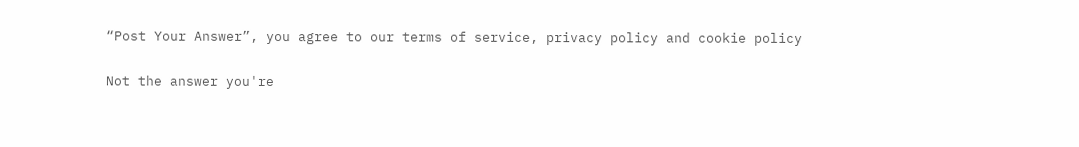“Post Your Answer”, you agree to our terms of service, privacy policy and cookie policy

Not the answer you're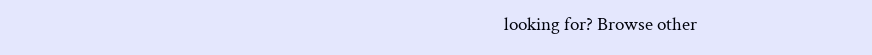looking for? Browse other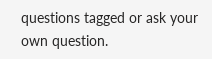questions tagged or ask your own question.